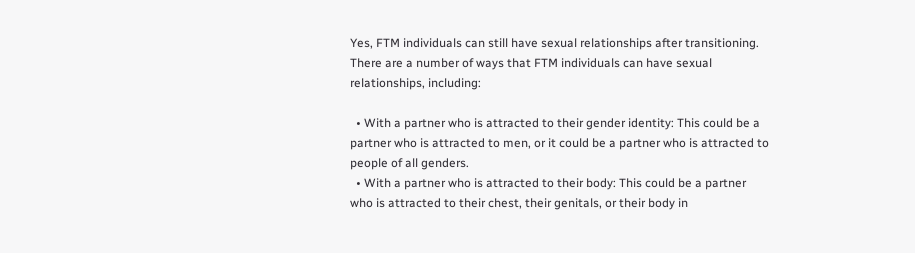Yes, FTM individuals can still have sexual relationships after transitioning. There are a number of ways that FTM individuals can have sexual relationships, including:

  • With a partner who is attracted to their gender identity: This could be a partner who is attracted to men, or it could be a partner who is attracted to people of all genders.
  • With a partner who is attracted to their body: This could be a partner who is attracted to their chest, their genitals, or their body in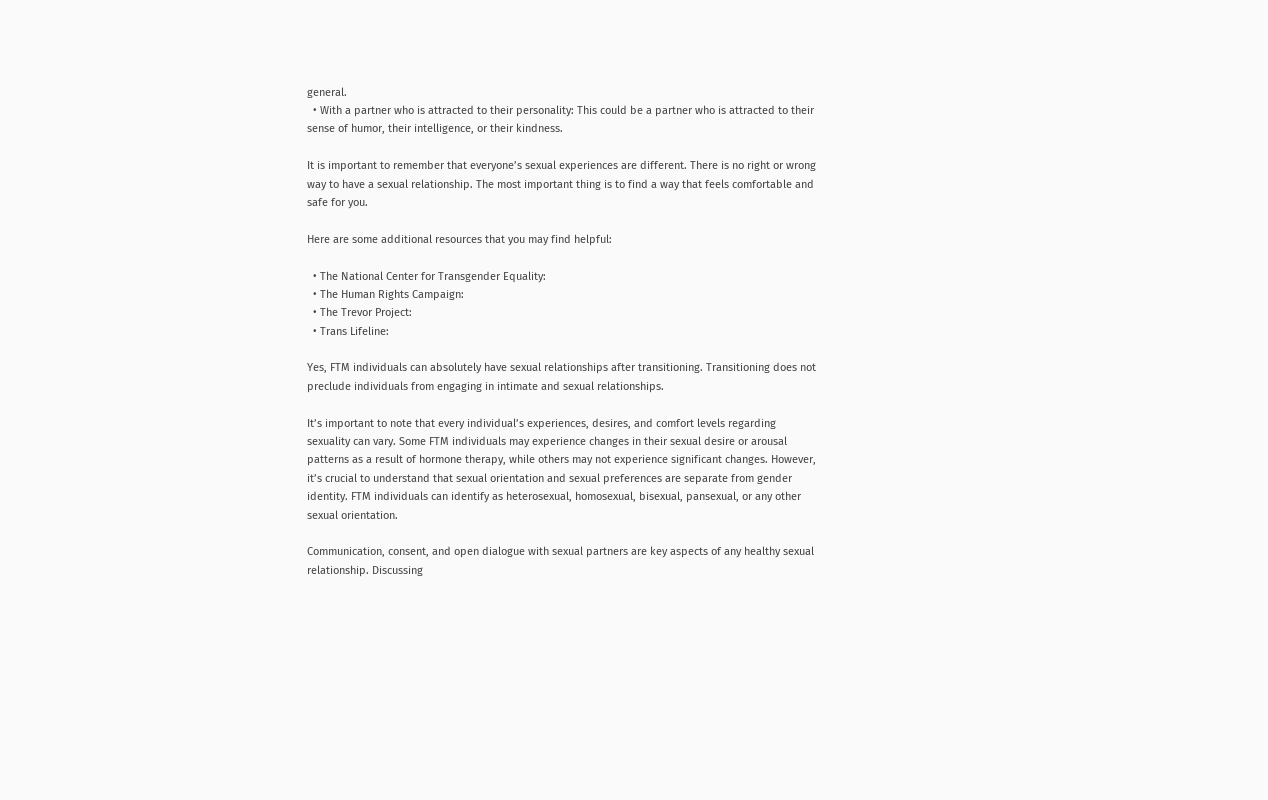general.
  • With a partner who is attracted to their personality: This could be a partner who is attracted to their sense of humor, their intelligence, or their kindness.

It is important to remember that everyone’s sexual experiences are different. There is no right or wrong way to have a sexual relationship. The most important thing is to find a way that feels comfortable and safe for you.

Here are some additional resources that you may find helpful:

  • The National Center for Transgender Equality:
  • The Human Rights Campaign:
  • The Trevor Project:
  • Trans Lifeline:

Yes, FTM individuals can absolutely have sexual relationships after transitioning. Transitioning does not preclude individuals from engaging in intimate and sexual relationships.

It’s important to note that every individual’s experiences, desires, and comfort levels regarding sexuality can vary. Some FTM individuals may experience changes in their sexual desire or arousal patterns as a result of hormone therapy, while others may not experience significant changes. However, it’s crucial to understand that sexual orientation and sexual preferences are separate from gender identity. FTM individuals can identify as heterosexual, homosexual, bisexual, pansexual, or any other sexual orientation.

Communication, consent, and open dialogue with sexual partners are key aspects of any healthy sexual relationship. Discussing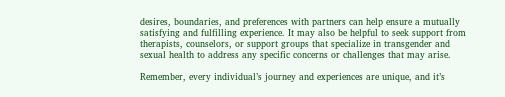desires, boundaries, and preferences with partners can help ensure a mutually satisfying and fulfilling experience. It may also be helpful to seek support from therapists, counselors, or support groups that specialize in transgender and sexual health to address any specific concerns or challenges that may arise.

Remember, every individual’s journey and experiences are unique, and it’s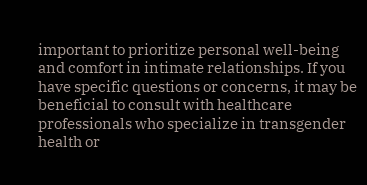important to prioritize personal well-being and comfort in intimate relationships. If you have specific questions or concerns, it may be beneficial to consult with healthcare professionals who specialize in transgender health or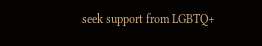seek support from LGBTQ+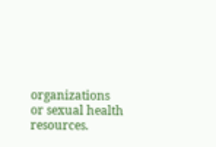organizations or sexual health resources.